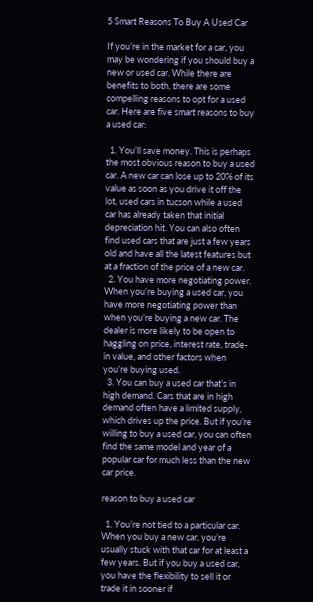5 Smart Reasons To Buy A Used Car

If you’re in the market for a car, you may be wondering if you should buy a new or used car. While there are benefits to both, there are some compelling reasons to opt for a used car. Here are five smart reasons to buy a used car:

  1. You’ll save money. This is perhaps the most obvious reason to buy a used car. A new car can lose up to 20% of its value as soon as you drive it off the lot, used cars in tucson while a used car has already taken that initial depreciation hit. You can also often find used cars that are just a few years old and have all the latest features but at a fraction of the price of a new car.
  2. You have more negotiating power. When you’re buying a used car, you have more negotiating power than when you’re buying a new car. The dealer is more likely to be open to haggling on price, interest rate, trade-in value, and other factors when you’re buying used.
  3. You can buy a used car that’s in high demand. Cars that are in high demand often have a limited supply, which drives up the price. But if you’re willing to buy a used car, you can often find the same model and year of a popular car for much less than the new car price.

reason to buy a used car

  1. You’re not tied to a particular car. When you buy a new car, you’re usually stuck with that car for at least a few years. But if you buy a used car, you have the flexibility to sell it or trade it in sooner if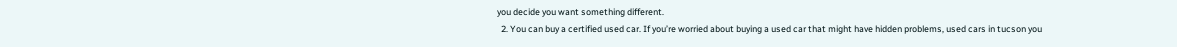you decide you want something different.
  2. You can buy a certified used car. If you’re worried about buying a used car that might have hidden problems, used cars in tucson you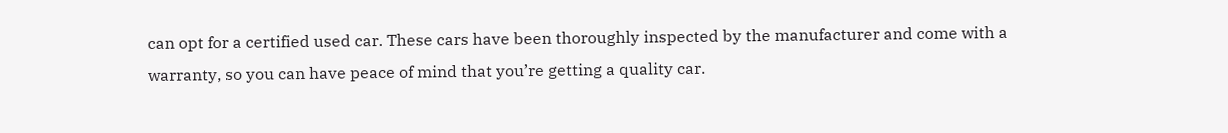can opt for a certified used car. These cars have been thoroughly inspected by the manufacturer and come with a warranty, so you can have peace of mind that you’re getting a quality car.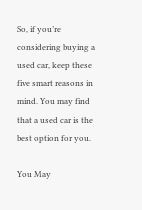So, if you’re considering buying a used car, keep these five smart reasons in mind. You may find that a used car is the best option for you.

You May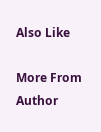Also Like

More From Author